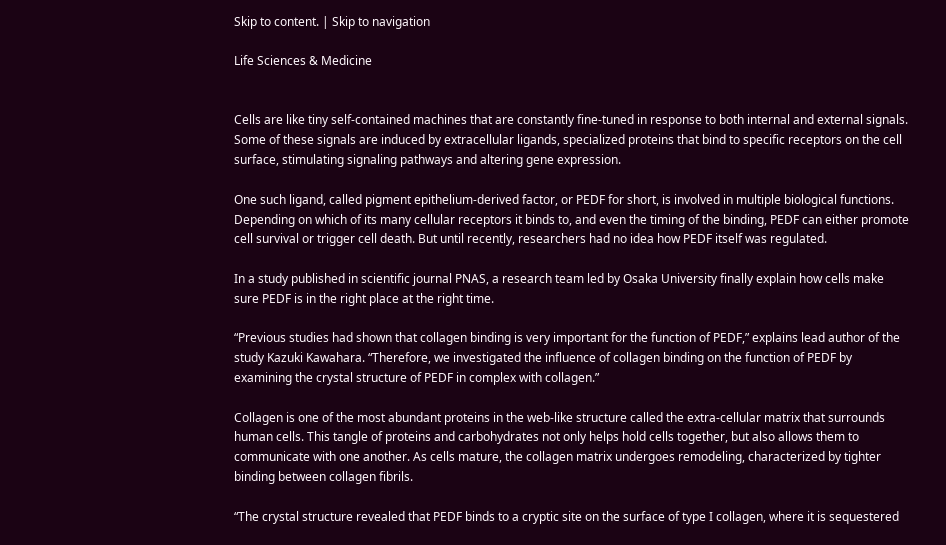Skip to content. | Skip to navigation

Life Sciences & Medicine


Cells are like tiny self-contained machines that are constantly fine-tuned in response to both internal and external signals. Some of these signals are induced by extracellular ligands, specialized proteins that bind to specific receptors on the cell surface, stimulating signaling pathways and altering gene expression.

One such ligand, called pigment epithelium-derived factor, or PEDF for short, is involved in multiple biological functions. Depending on which of its many cellular receptors it binds to, and even the timing of the binding, PEDF can either promote cell survival or trigger cell death. But until recently, researchers had no idea how PEDF itself was regulated.

In a study published in scientific journal PNAS, a research team led by Osaka University finally explain how cells make sure PEDF is in the right place at the right time.

“Previous studies had shown that collagen binding is very important for the function of PEDF,” explains lead author of the study Kazuki Kawahara. “Therefore, we investigated the influence of collagen binding on the function of PEDF by examining the crystal structure of PEDF in complex with collagen.”

Collagen is one of the most abundant proteins in the web-like structure called the extra-cellular matrix that surrounds human cells. This tangle of proteins and carbohydrates not only helps hold cells together, but also allows them to communicate with one another. As cells mature, the collagen matrix undergoes remodeling, characterized by tighter binding between collagen fibrils.

“The crystal structure revealed that PEDF binds to a cryptic site on the surface of type I collagen, where it is sequestered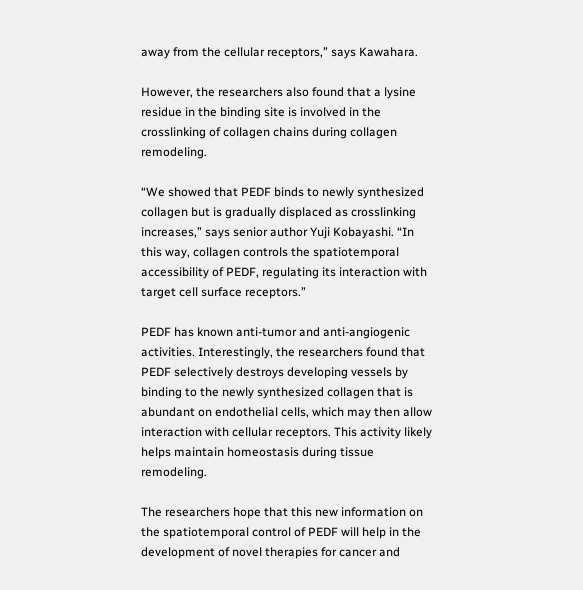away from the cellular receptors,” says Kawahara.

However, the researchers also found that a lysine residue in the binding site is involved in the crosslinking of collagen chains during collagen remodeling.

“We showed that PEDF binds to newly synthesized collagen but is gradually displaced as crosslinking increases,” says senior author Yuji Kobayashi. “In this way, collagen controls the spatiotemporal accessibility of PEDF, regulating its interaction with target cell surface receptors.”

PEDF has known anti-tumor and anti-angiogenic activities. Interestingly, the researchers found that PEDF selectively destroys developing vessels by binding to the newly synthesized collagen that is abundant on endothelial cells, which may then allow interaction with cellular receptors. This activity likely helps maintain homeostasis during tissue remodeling.

The researchers hope that this new information on the spatiotemporal control of PEDF will help in the development of novel therapies for cancer and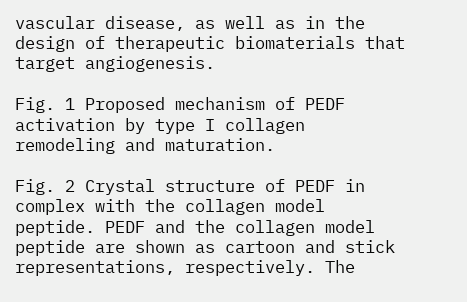vascular disease, as well as in the design of therapeutic biomaterials that target angiogenesis.

Fig. 1 Proposed mechanism of PEDF activation by type I collagen remodeling and maturation.

Fig. 2 Crystal structure of PEDF in complex with the collagen model peptide. PEDF and the collagen model peptide are shown as cartoon and stick representations, respectively. The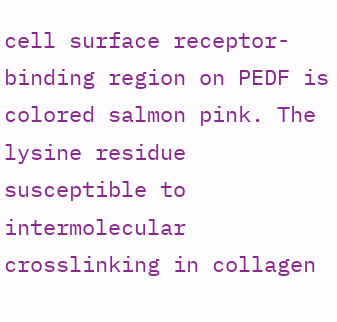cell surface receptor-binding region on PEDF is colored salmon pink. The lysine residue susceptible to intermolecular crosslinking in collagen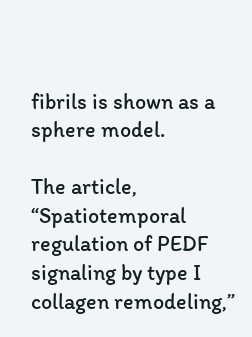fibrils is shown as a sphere model.

The article, “Spatiotemporal regulation of PEDF signaling by type I collagen remodeling,”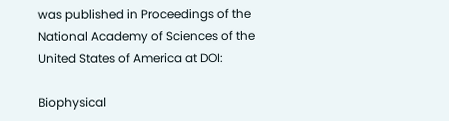was published in Proceedings of the National Academy of Sciences of the United States of America at DOI:

Biophysical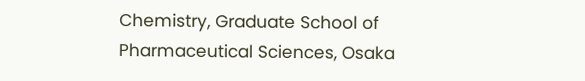Chemistry, Graduate School of Pharmaceutical Sciences, Osaka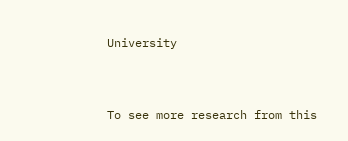University



To see more research from this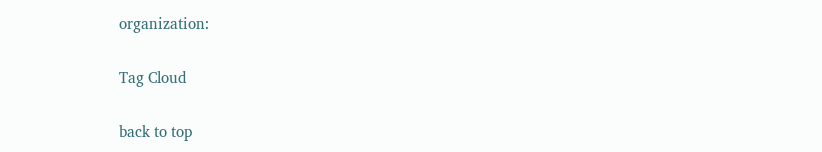organization:

Tag Cloud

back to top